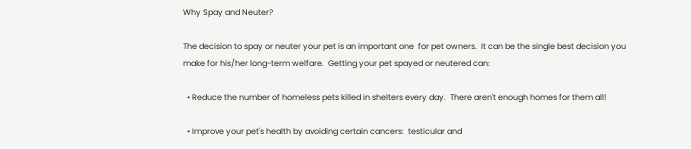Why Spay and Neuter?

The decision to spay or neuter your pet is an important one  for pet owners.  It can be the single best decision you make for his/her long-term welfare.  Getting your pet spayed or neutered can:

  • Reduce the number of homeless pets killed in shelters every day.  There aren't enough homes for them all!

  • Improve your pet's health by avoiding certain cancers:  testicular and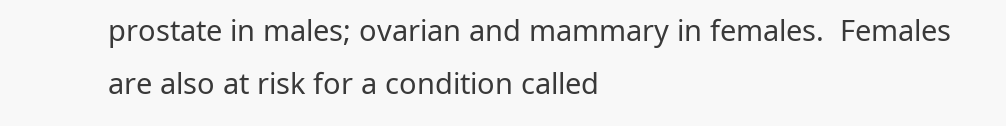prostate in males; ovarian and mammary in females.  Females are also at risk for a condition called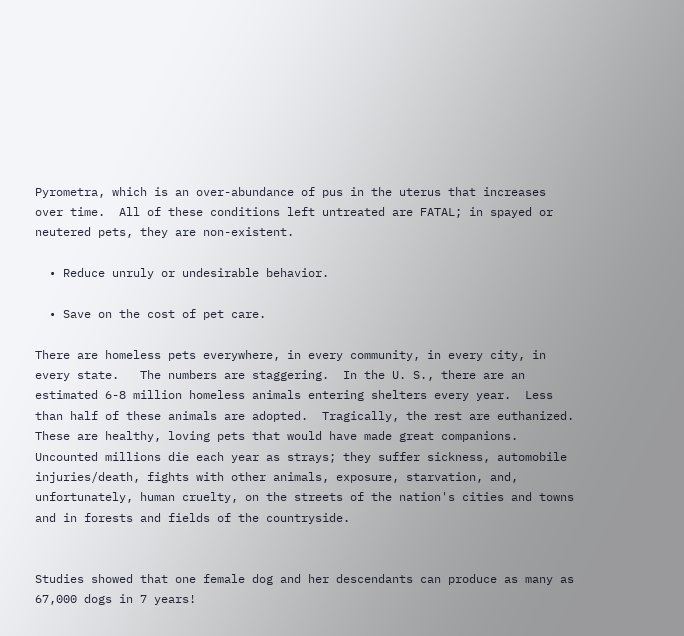Pyrometra, which is an over-abundance of pus in the uterus that increases over time.  All of these conditions left untreated are FATAL; in spayed or neutered pets, they are non-existent.

  • Reduce unruly or undesirable behavior.

  • Save on the cost of pet care.

There are homeless pets everywhere, in every community, in every city, in every state.   The numbers are staggering.  In the U. S., there are an estimated 6-8 million homeless animals entering shelters every year.  Less than half of these animals are adopted.  Tragically, the rest are euthanized. These are healthy, loving pets that would have made great companions.  Uncounted millions die each year as strays; they suffer sickness, automobile injuries/death, fights with other animals, exposure, starvation, and, unfortunately, human cruelty, on the streets of the nation's cities and towns and in forests and fields of the countryside.


Studies showed that one female dog and her descendants can produce as many as 67,000 dogs in 7 years!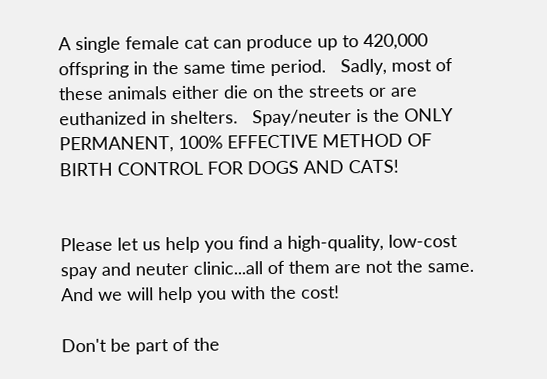A single female cat can produce up to 420,000 offspring in the same time period.   Sadly, most of these animals either die on the streets or are euthanized in shelters.   Spay/neuter is the ONLY PERMANENT, 100% EFFECTIVE METHOD OF BIRTH CONTROL FOR DOGS AND CATS!


Please let us help you find a high-quality, low-cost spay and neuter clinic...all of them are not the same.  And we will help you with the cost!

Don't be part of the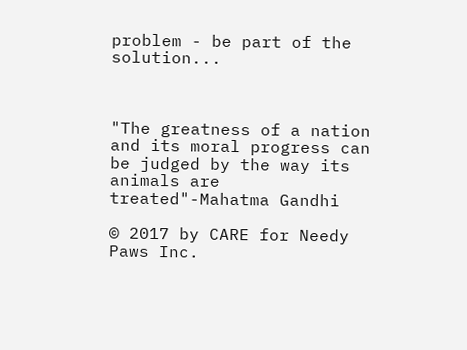problem - be part of the solution...



"The greatness of a nation and its moral progress can be judged by the way its animals are treated"-Mahatma Gandhi

© 2017 by CARE for Needy Paws Inc.